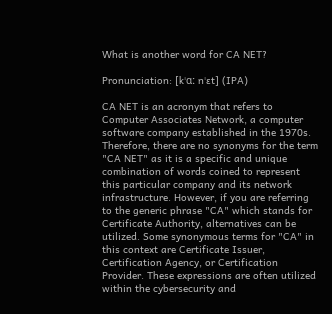What is another word for CA NET?

Pronunciation: [kˈɑː nˈɛt] (IPA)

CA NET is an acronym that refers to Computer Associates Network, a computer software company established in the 1970s. Therefore, there are no synonyms for the term "CA NET" as it is a specific and unique combination of words coined to represent this particular company and its network infrastructure. However, if you are referring to the generic phrase "CA" which stands for Certificate Authority, alternatives can be utilized. Some synonymous terms for "CA" in this context are Certificate Issuer, Certification Agency, or Certification Provider. These expressions are often utilized within the cybersecurity and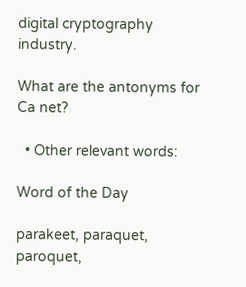digital cryptography industry.

What are the antonyms for Ca net?

  • Other relevant words:

Word of the Day

parakeet, paraquet, paroquet,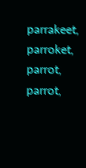parrakeet, parroket, parrot, parrot,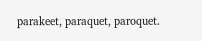parakeet, paraquet, paroquet.